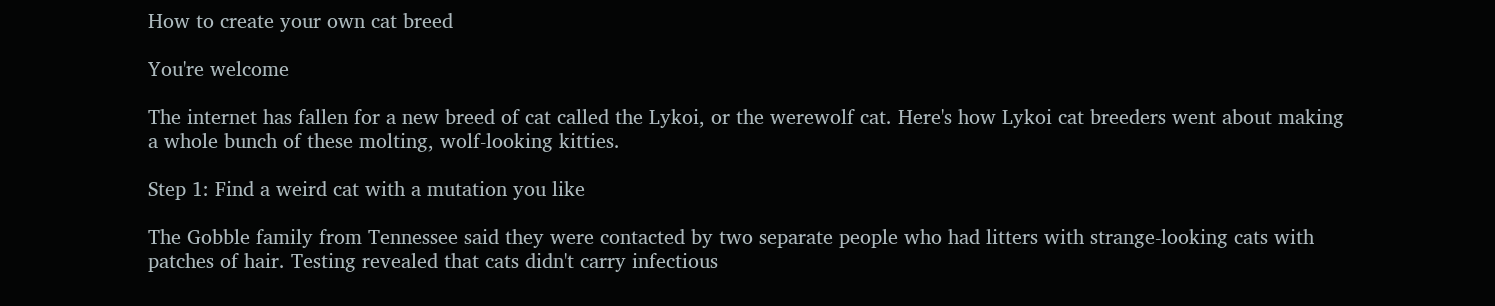How to create your own cat breed

You're welcome

The internet has fallen for a new breed of cat called the Lykoi, or the werewolf cat. Here's how Lykoi cat breeders went about making a whole bunch of these molting, wolf-looking kitties.

Step 1: Find a weird cat with a mutation you like

The Gobble family from Tennessee said they were contacted by two separate people who had litters with strange-looking cats with patches of hair. Testing revealed that cats didn't carry infectious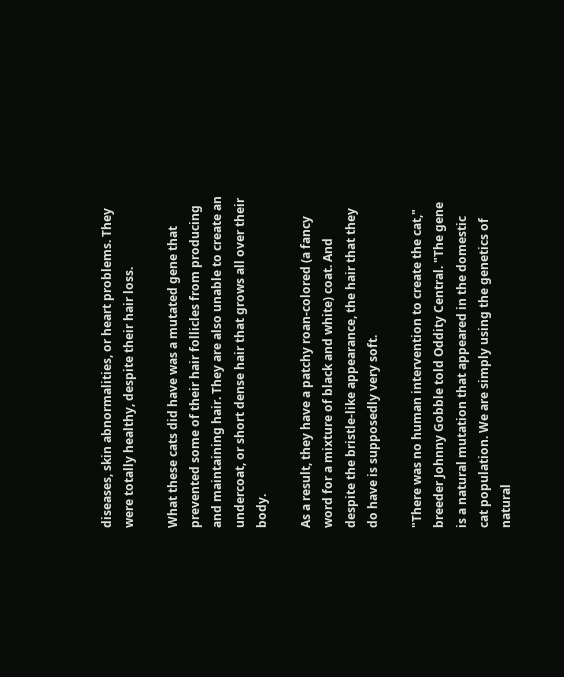diseases, skin abnormalities, or heart problems. They were totally healthy, despite their hair loss.

What these cats did have was a mutated gene that prevented some of their hair follicles from producing and maintaining hair. They are also unable to create an undercoat, or short dense hair that grows all over their body.

As a result, they have a patchy roan-colored (a fancy word for a mixture of black and white) coat. And despite the bristle-like appearance, the hair that they do have is supposedly very soft.

"There was no human intervention to create the cat," breeder Johnny Gobble told Oddity Central. "The gene is a natural mutation that appeared in the domestic cat population. We are simply using the genetics of natural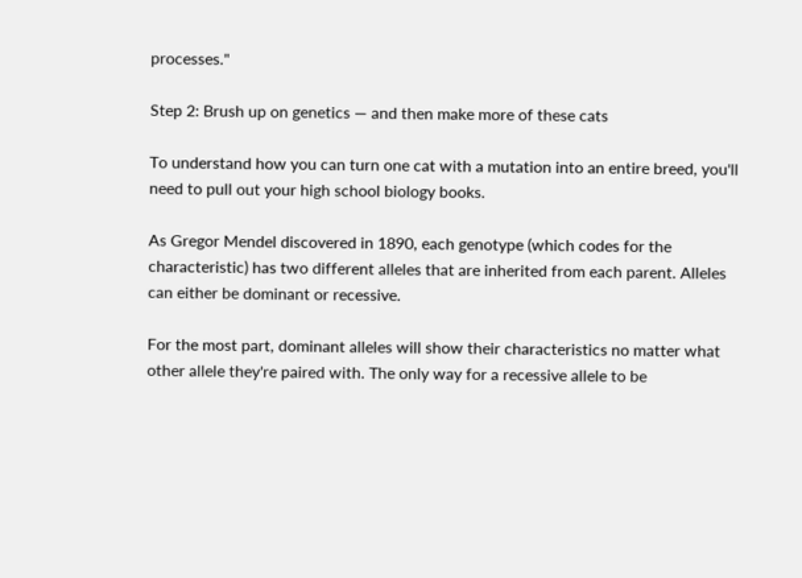processes."

Step 2: Brush up on genetics — and then make more of these cats

To understand how you can turn one cat with a mutation into an entire breed, you'll need to pull out your high school biology books.

As Gregor Mendel discovered in 1890, each genotype (which codes for the characteristic) has two different alleles that are inherited from each parent. Alleles can either be dominant or recessive.

For the most part, dominant alleles will show their characteristics no matter what other allele they're paired with. The only way for a recessive allele to be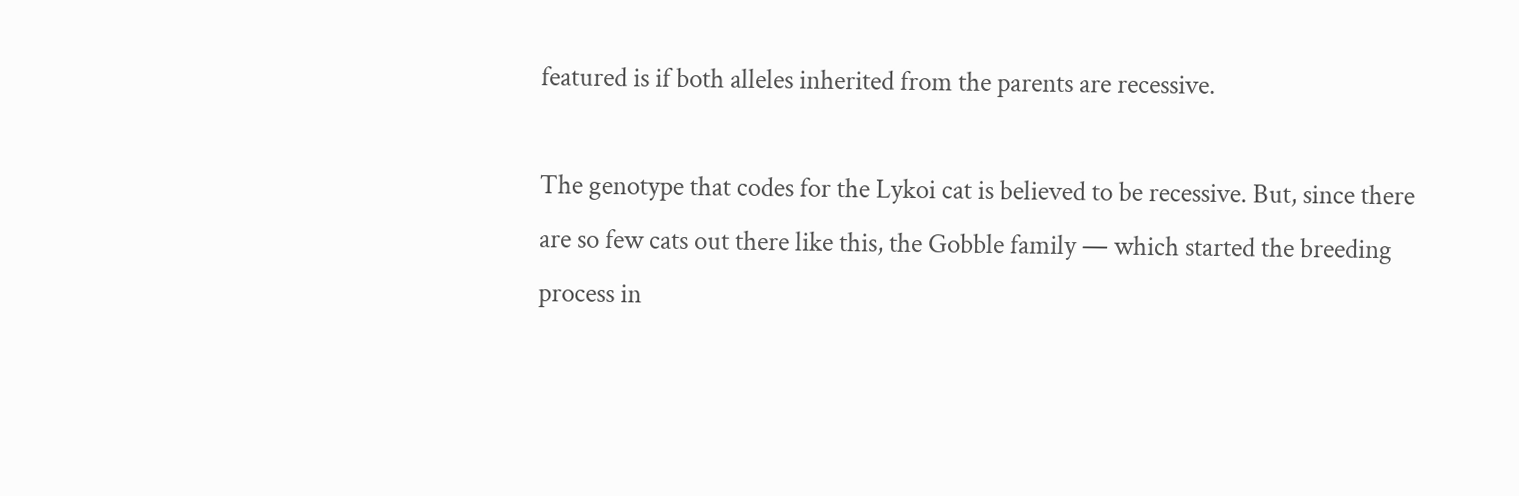featured is if both alleles inherited from the parents are recessive.

The genotype that codes for the Lykoi cat is believed to be recessive. But, since there are so few cats out there like this, the Gobble family — which started the breeding process in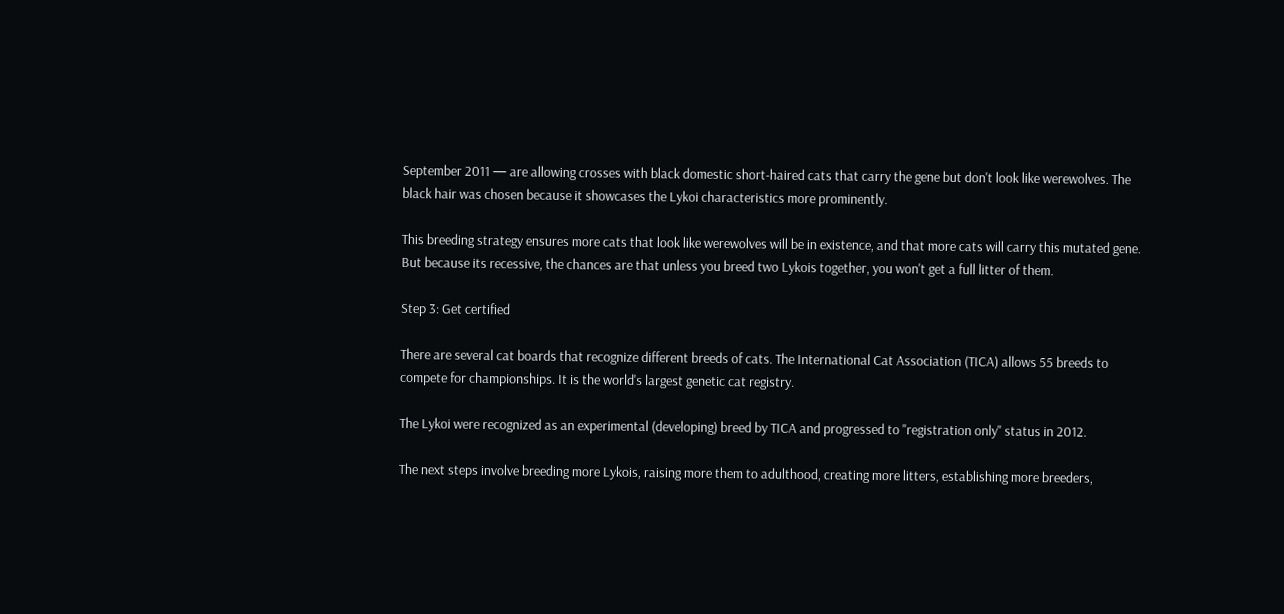September 2011 — are allowing crosses with black domestic short-haired cats that carry the gene but don't look like werewolves. The black hair was chosen because it showcases the Lykoi characteristics more prominently.

This breeding strategy ensures more cats that look like werewolves will be in existence, and that more cats will carry this mutated gene. But because its recessive, the chances are that unless you breed two Lykois together, you won't get a full litter of them.

Step 3: Get certified

There are several cat boards that recognize different breeds of cats. The International Cat Association (TICA) allows 55 breeds to compete for championships. It is the world's largest genetic cat registry.

The Lykoi were recognized as an experimental (developing) breed by TICA and progressed to "registration only" status in 2012.

The next steps involve breeding more Lykois, raising more them to adulthood, creating more litters, establishing more breeders,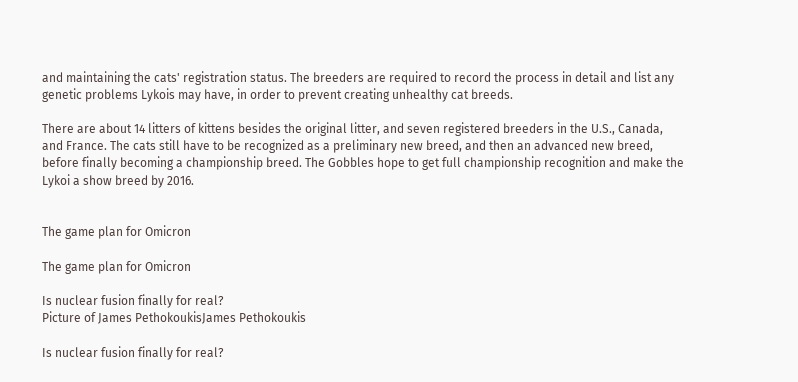and maintaining the cats' registration status. The breeders are required to record the process in detail and list any genetic problems Lykois may have, in order to prevent creating unhealthy cat breeds.

There are about 14 litters of kittens besides the original litter, and seven registered breeders in the U.S., Canada, and France. The cats still have to be recognized as a preliminary new breed, and then an advanced new breed, before finally becoming a championship breed. The Gobbles hope to get full championship recognition and make the Lykoi a show breed by 2016.


The game plan for Omicron

The game plan for Omicron

Is nuclear fusion finally for real?
Picture of James PethokoukisJames Pethokoukis

Is nuclear fusion finally for real?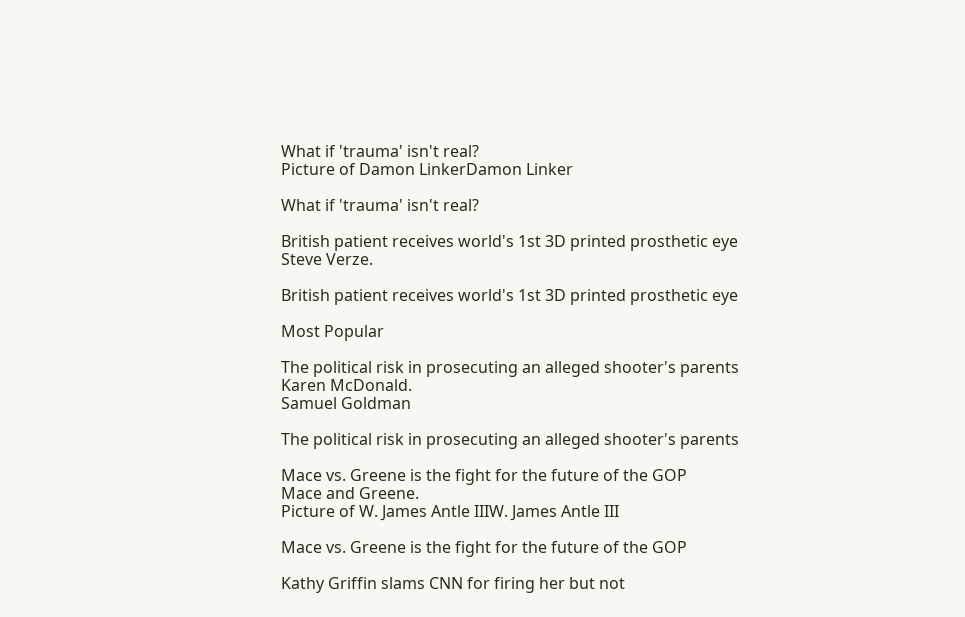What if 'trauma' isn't real?
Picture of Damon LinkerDamon Linker

What if 'trauma' isn't real?

British patient receives world's 1st 3D printed prosthetic eye
Steve Verze.

British patient receives world's 1st 3D printed prosthetic eye

Most Popular

The political risk in prosecuting an alleged shooter's parents
Karen McDonald.
Samuel Goldman

The political risk in prosecuting an alleged shooter's parents

Mace vs. Greene is the fight for the future of the GOP
Mace and Greene.
Picture of W. James Antle IIIW. James Antle III

Mace vs. Greene is the fight for the future of the GOP

Kathy Griffin slams CNN for firing her but not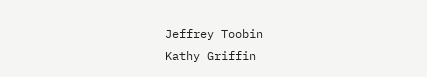Jeffrey Toobin
Kathy Griffin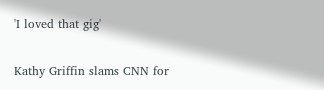'I loved that gig'

Kathy Griffin slams CNN for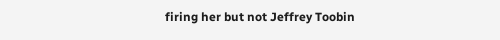firing her but not Jeffrey Toobin